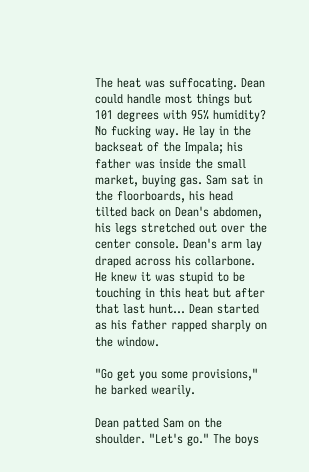The heat was suffocating. Dean could handle most things but 101 degrees with 95% humidity? No fucking way. He lay in the backseat of the Impala; his father was inside the small market, buying gas. Sam sat in the floorboards, his head tilted back on Dean's abdomen, his legs stretched out over the center console. Dean's arm lay draped across his collarbone. He knew it was stupid to be touching in this heat but after that last hunt... Dean started as his father rapped sharply on the window.

"Go get you some provisions," he barked wearily.

Dean patted Sam on the shoulder. "Let's go." The boys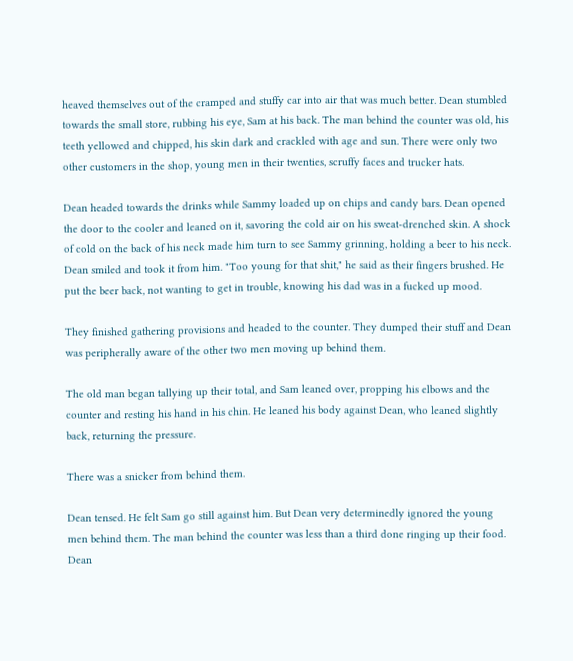heaved themselves out of the cramped and stuffy car into air that was much better. Dean stumbled towards the small store, rubbing his eye, Sam at his back. The man behind the counter was old, his teeth yellowed and chipped, his skin dark and crackled with age and sun. There were only two other customers in the shop, young men in their twenties, scruffy faces and trucker hats.

Dean headed towards the drinks while Sammy loaded up on chips and candy bars. Dean opened the door to the cooler and leaned on it, savoring the cold air on his sweat-drenched skin. A shock of cold on the back of his neck made him turn to see Sammy grinning, holding a beer to his neck. Dean smiled and took it from him. "Too young for that shit," he said as their fingers brushed. He put the beer back, not wanting to get in trouble, knowing his dad was in a fucked up mood.

They finished gathering provisions and headed to the counter. They dumped their stuff and Dean was peripherally aware of the other two men moving up behind them.

The old man began tallying up their total, and Sam leaned over, propping his elbows and the counter and resting his hand in his chin. He leaned his body against Dean, who leaned slightly back, returning the pressure.

There was a snicker from behind them.

Dean tensed. He felt Sam go still against him. But Dean very determinedly ignored the young men behind them. The man behind the counter was less than a third done ringing up their food. Dean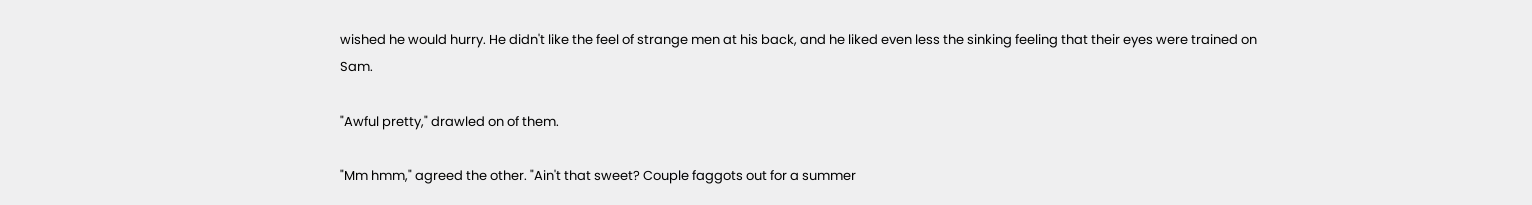wished he would hurry. He didn't like the feel of strange men at his back, and he liked even less the sinking feeling that their eyes were trained on Sam.

"Awful pretty," drawled on of them.

"Mm hmm," agreed the other. "Ain't that sweet? Couple faggots out for a summer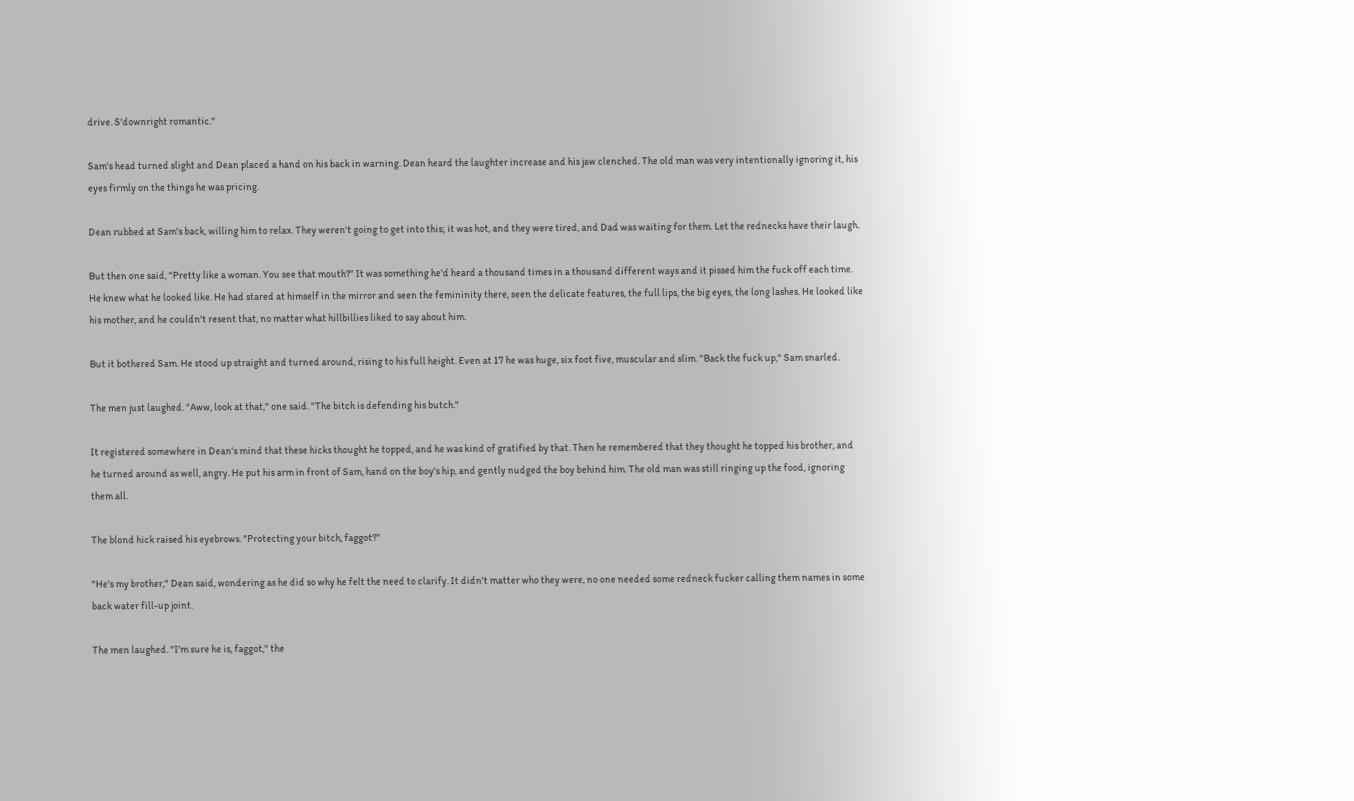drive. S'downright romantic."

Sam's head turned slight and Dean placed a hand on his back in warning. Dean heard the laughter increase and his jaw clenched. The old man was very intentionally ignoring it, his eyes firmly on the things he was pricing.

Dean rubbed at Sam's back, willing him to relax. They weren't going to get into this; it was hot, and they were tired, and Dad was waiting for them. Let the rednecks have their laugh.

But then one said, "Pretty like a woman. You see that mouth?" It was something he'd heard a thousand times in a thousand different ways and it pissed him the fuck off each time. He knew what he looked like. He had stared at himself in the mirror and seen the femininity there, seen the delicate features, the full lips, the big eyes, the long lashes. He looked like his mother, and he couldn't resent that, no matter what hillbillies liked to say about him.

But it bothered Sam. He stood up straight and turned around, rising to his full height. Even at 17 he was huge, six foot five, muscular and slim. "Back the fuck up," Sam snarled.

The men just laughed. "Aww, look at that," one said. "The bitch is defending his butch."

It registered somewhere in Dean's mind that these hicks thought he topped, and he was kind of gratified by that. Then he remembered that they thought he topped his brother, and he turned around as well, angry. He put his arm in front of Sam, hand on the boy's hip, and gently nudged the boy behind him. The old man was still ringing up the food, ignoring them all.

The blond hick raised his eyebrows. "Protecting your bitch, faggot?"

"He's my brother," Dean said, wondering as he did so why he felt the need to clarify. It didn't matter who they were, no one needed some redneck fucker calling them names in some back water fill-up joint.

The men laughed. "I'm sure he is, faggot," the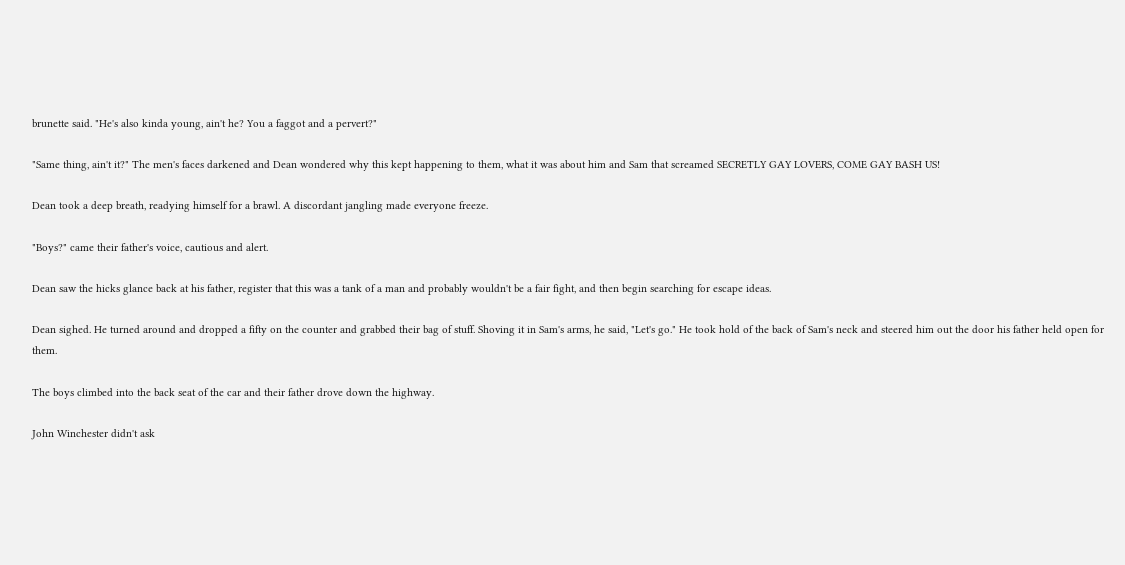brunette said. "He's also kinda young, ain't he? You a faggot and a pervert?"

"Same thing, ain't it?" The men's faces darkened and Dean wondered why this kept happening to them, what it was about him and Sam that screamed SECRETLY GAY LOVERS, COME GAY BASH US!

Dean took a deep breath, readying himself for a brawl. A discordant jangling made everyone freeze.

"Boys?" came their father's voice, cautious and alert.

Dean saw the hicks glance back at his father, register that this was a tank of a man and probably wouldn't be a fair fight, and then begin searching for escape ideas.

Dean sighed. He turned around and dropped a fifty on the counter and grabbed their bag of stuff. Shoving it in Sam's arms, he said, "Let's go." He took hold of the back of Sam's neck and steered him out the door his father held open for them.

The boys climbed into the back seat of the car and their father drove down the highway.

John Winchester didn't ask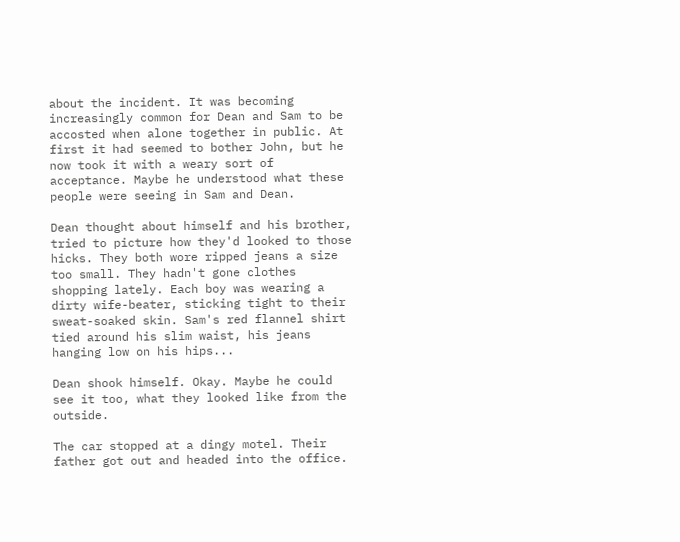about the incident. It was becoming increasingly common for Dean and Sam to be accosted when alone together in public. At first it had seemed to bother John, but he now took it with a weary sort of acceptance. Maybe he understood what these people were seeing in Sam and Dean.

Dean thought about himself and his brother, tried to picture how they'd looked to those hicks. They both wore ripped jeans a size too small. They hadn't gone clothes shopping lately. Each boy was wearing a dirty wife-beater, sticking tight to their sweat-soaked skin. Sam's red flannel shirt tied around his slim waist, his jeans hanging low on his hips...

Dean shook himself. Okay. Maybe he could see it too, what they looked like from the outside.

The car stopped at a dingy motel. Their father got out and headed into the office.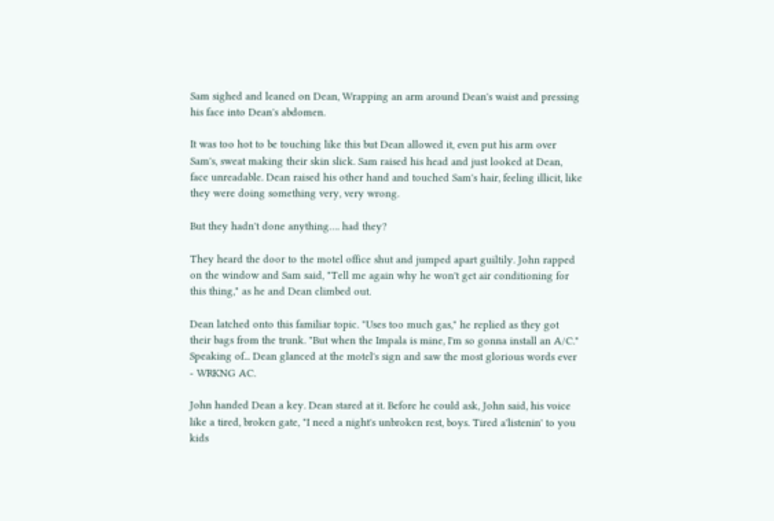Sam sighed and leaned on Dean, Wrapping an arm around Dean's waist and pressing his face into Dean's abdomen.

It was too hot to be touching like this but Dean allowed it, even put his arm over Sam's, sweat making their skin slick. Sam raised his head and just looked at Dean, face unreadable. Dean raised his other hand and touched Sam's hair, feeling illicit, like they were doing something very, very wrong.

But they hadn't done anything…. had they?

They heard the door to the motel office shut and jumped apart guiltily. John rapped on the window and Sam said, "Tell me again why he won't get air conditioning for this thing," as he and Dean climbed out.

Dean latched onto this familiar topic. "Uses too much gas," he replied as they got their bags from the trunk. "But when the Impala is mine, I'm so gonna install an A/C." Speaking of... Dean glanced at the motel's sign and saw the most glorious words ever - WRKNG AC.

John handed Dean a key. Dean stared at it. Before he could ask, John said, his voice like a tired, broken gate, "I need a night's unbroken rest, boys. Tired a'listenin' to you kids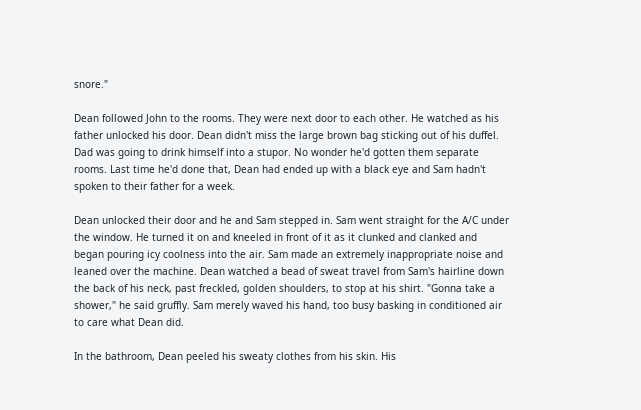snore."

Dean followed John to the rooms. They were next door to each other. He watched as his father unlocked his door. Dean didn't miss the large brown bag sticking out of his duffel. Dad was going to drink himself into a stupor. No wonder he'd gotten them separate rooms. Last time he'd done that, Dean had ended up with a black eye and Sam hadn't spoken to their father for a week.

Dean unlocked their door and he and Sam stepped in. Sam went straight for the A/C under the window. He turned it on and kneeled in front of it as it clunked and clanked and began pouring icy coolness into the air. Sam made an extremely inappropriate noise and leaned over the machine. Dean watched a bead of sweat travel from Sam's hairline down the back of his neck, past freckled, golden shoulders, to stop at his shirt. "Gonna take a shower," he said gruffly. Sam merely waved his hand, too busy basking in conditioned air to care what Dean did.

In the bathroom, Dean peeled his sweaty clothes from his skin. His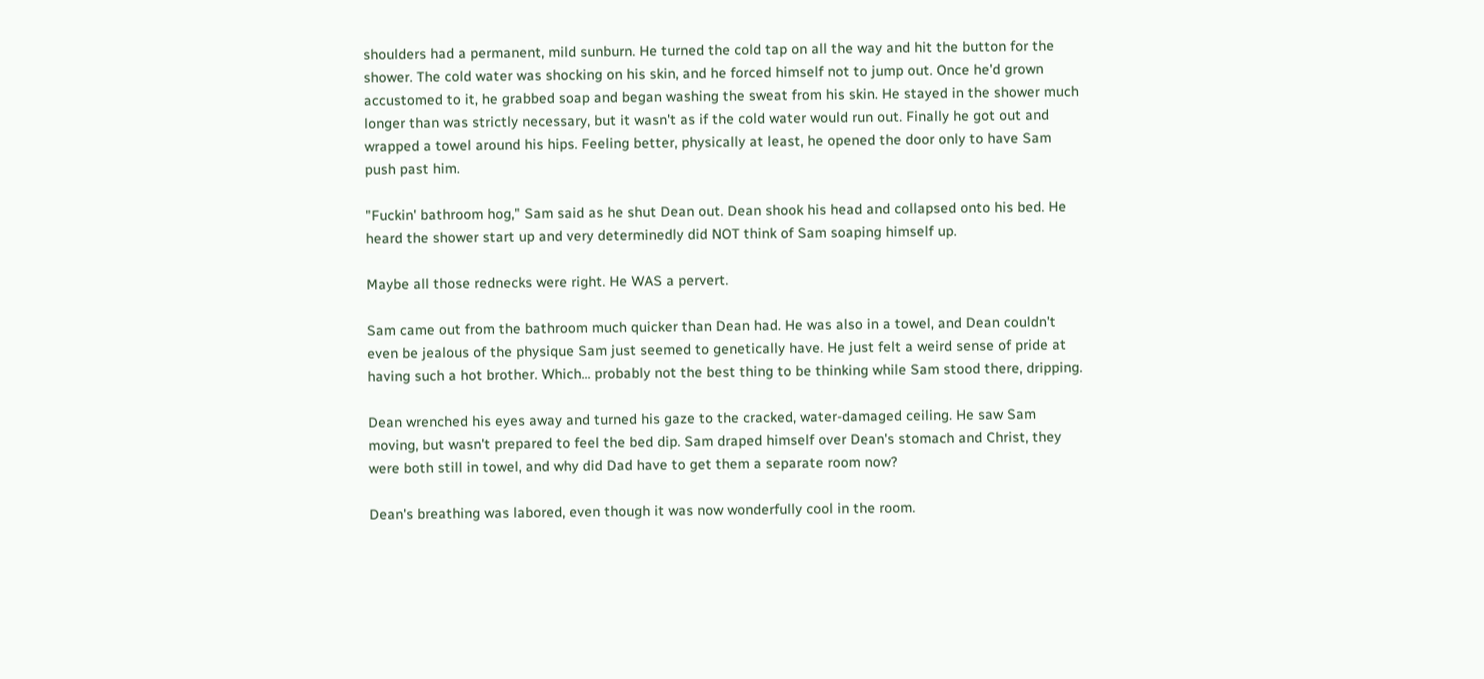shoulders had a permanent, mild sunburn. He turned the cold tap on all the way and hit the button for the shower. The cold water was shocking on his skin, and he forced himself not to jump out. Once he'd grown accustomed to it, he grabbed soap and began washing the sweat from his skin. He stayed in the shower much longer than was strictly necessary, but it wasn't as if the cold water would run out. Finally he got out and wrapped a towel around his hips. Feeling better, physically at least, he opened the door only to have Sam push past him.

"Fuckin' bathroom hog," Sam said as he shut Dean out. Dean shook his head and collapsed onto his bed. He heard the shower start up and very determinedly did NOT think of Sam soaping himself up.

Maybe all those rednecks were right. He WAS a pervert.

Sam came out from the bathroom much quicker than Dean had. He was also in a towel, and Dean couldn't even be jealous of the physique Sam just seemed to genetically have. He just felt a weird sense of pride at having such a hot brother. Which... probably not the best thing to be thinking while Sam stood there, dripping.

Dean wrenched his eyes away and turned his gaze to the cracked, water-damaged ceiling. He saw Sam moving, but wasn't prepared to feel the bed dip. Sam draped himself over Dean's stomach and Christ, they were both still in towel, and why did Dad have to get them a separate room now?

Dean's breathing was labored, even though it was now wonderfully cool in the room.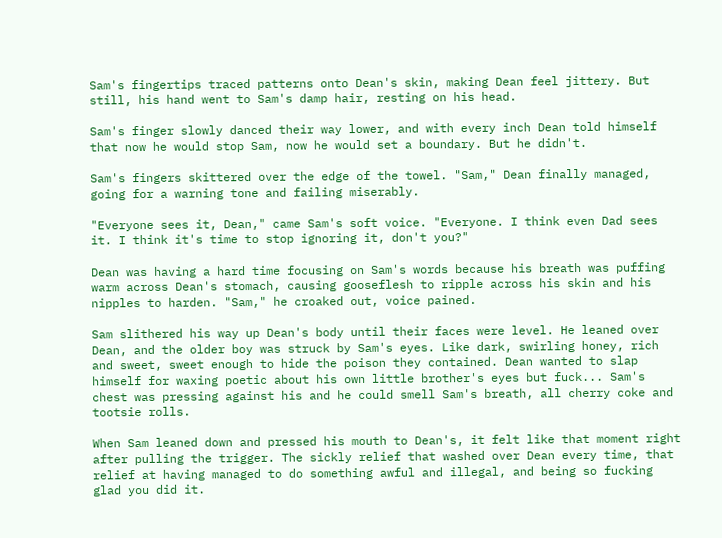Sam's fingertips traced patterns onto Dean's skin, making Dean feel jittery. But still, his hand went to Sam's damp hair, resting on his head.

Sam's finger slowly danced their way lower, and with every inch Dean told himself that now he would stop Sam, now he would set a boundary. But he didn't.

Sam's fingers skittered over the edge of the towel. "Sam," Dean finally managed, going for a warning tone and failing miserably.

"Everyone sees it, Dean," came Sam's soft voice. "Everyone. I think even Dad sees it. I think it's time to stop ignoring it, don't you?"

Dean was having a hard time focusing on Sam's words because his breath was puffing warm across Dean's stomach, causing gooseflesh to ripple across his skin and his nipples to harden. "Sam," he croaked out, voice pained.

Sam slithered his way up Dean's body until their faces were level. He leaned over Dean, and the older boy was struck by Sam's eyes. Like dark, swirling honey, rich and sweet, sweet enough to hide the poison they contained. Dean wanted to slap himself for waxing poetic about his own little brother's eyes but fuck... Sam's chest was pressing against his and he could smell Sam's breath, all cherry coke and tootsie rolls.

When Sam leaned down and pressed his mouth to Dean's, it felt like that moment right after pulling the trigger. The sickly relief that washed over Dean every time, that relief at having managed to do something awful and illegal, and being so fucking glad you did it.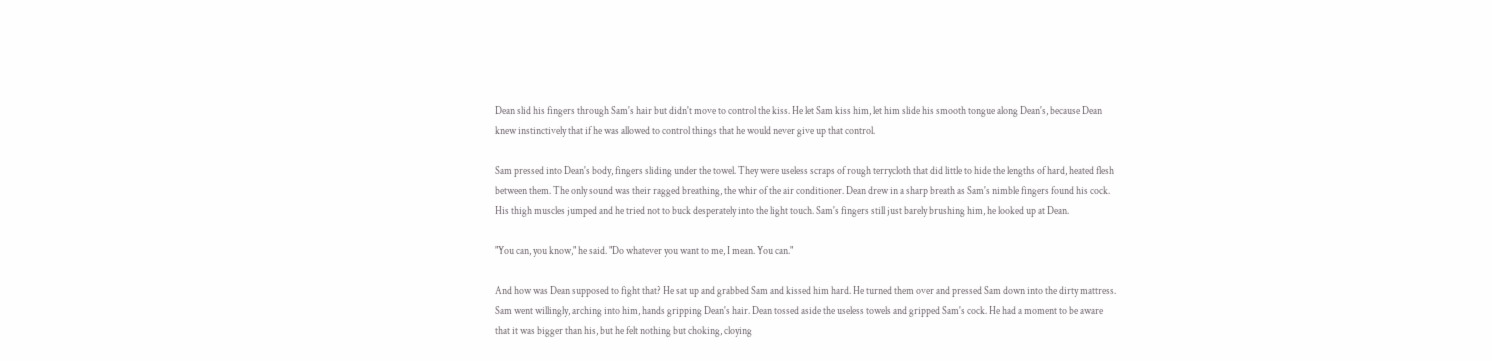Dean slid his fingers through Sam's hair but didn't move to control the kiss. He let Sam kiss him, let him slide his smooth tongue along Dean's, because Dean knew instinctively that if he was allowed to control things that he would never give up that control.

Sam pressed into Dean's body, fingers sliding under the towel. They were useless scraps of rough terrycloth that did little to hide the lengths of hard, heated flesh between them. The only sound was their ragged breathing, the whir of the air conditioner. Dean drew in a sharp breath as Sam's nimble fingers found his cock. His thigh muscles jumped and he tried not to buck desperately into the light touch. Sam's fingers still just barely brushing him, he looked up at Dean.

"You can, you know," he said. "Do whatever you want to me, I mean. You can."

And how was Dean supposed to fight that? He sat up and grabbed Sam and kissed him hard. He turned them over and pressed Sam down into the dirty mattress. Sam went willingly, arching into him, hands gripping Dean's hair. Dean tossed aside the useless towels and gripped Sam's cock. He had a moment to be aware that it was bigger than his, but he felt nothing but choking, cloying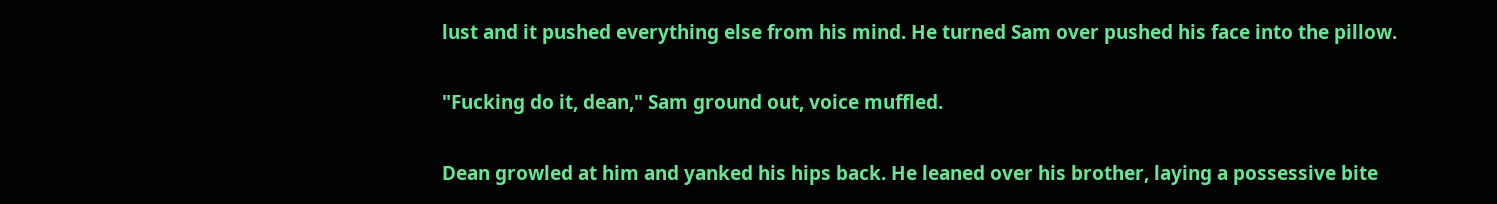lust and it pushed everything else from his mind. He turned Sam over pushed his face into the pillow.

"Fucking do it, dean," Sam ground out, voice muffled.

Dean growled at him and yanked his hips back. He leaned over his brother, laying a possessive bite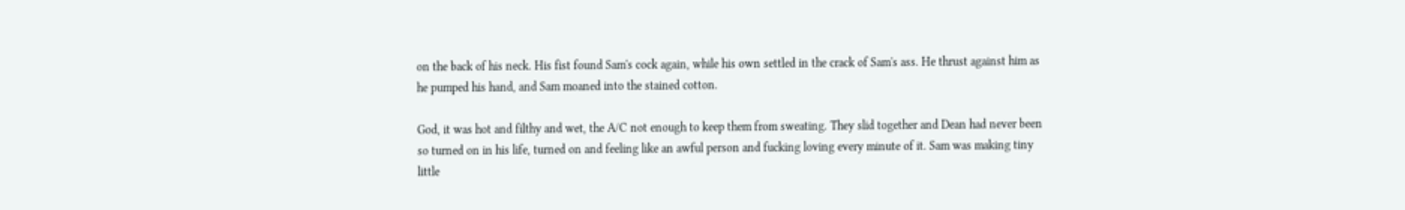on the back of his neck. His fist found Sam's cock again, while his own settled in the crack of Sam's ass. He thrust against him as he pumped his hand, and Sam moaned into the stained cotton.

God, it was hot and filthy and wet, the A/C not enough to keep them from sweating. They slid together and Dean had never been so turned on in his life, turned on and feeling like an awful person and fucking loving every minute of it. Sam was making tiny little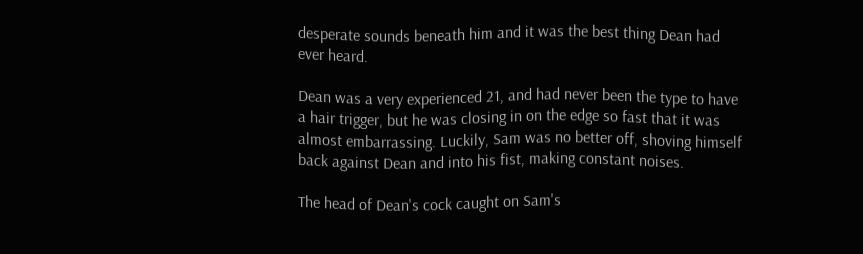desperate sounds beneath him and it was the best thing Dean had ever heard.

Dean was a very experienced 21, and had never been the type to have a hair trigger, but he was closing in on the edge so fast that it was almost embarrassing. Luckily, Sam was no better off, shoving himself back against Dean and into his fist, making constant noises.

The head of Dean's cock caught on Sam's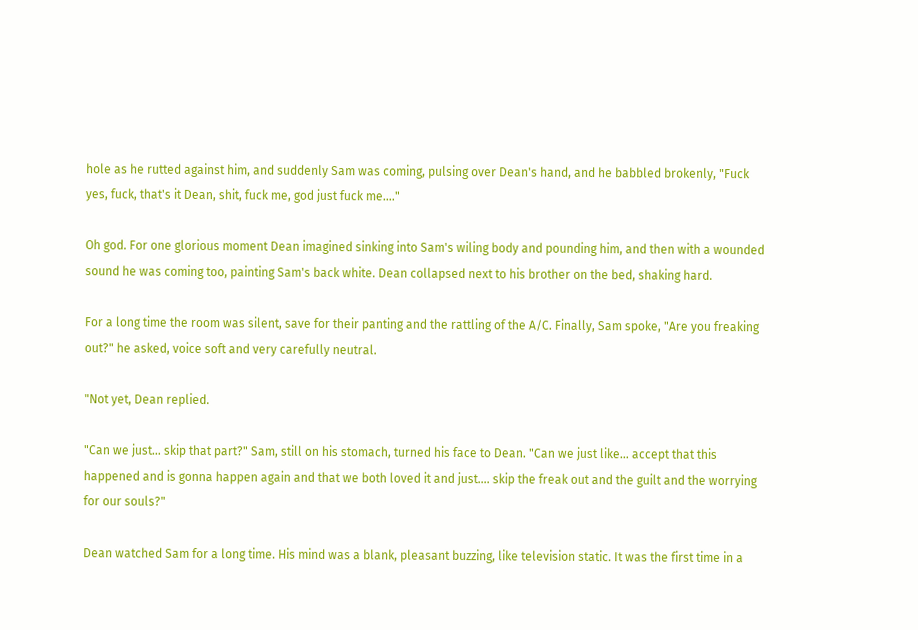hole as he rutted against him, and suddenly Sam was coming, pulsing over Dean's hand, and he babbled brokenly, "Fuck yes, fuck, that's it Dean, shit, fuck me, god just fuck me…."

Oh god. For one glorious moment Dean imagined sinking into Sam's wiling body and pounding him, and then with a wounded sound he was coming too, painting Sam's back white. Dean collapsed next to his brother on the bed, shaking hard.

For a long time the room was silent, save for their panting and the rattling of the A/C. Finally, Sam spoke, "Are you freaking out?" he asked, voice soft and very carefully neutral.

"Not yet, Dean replied.

"Can we just… skip that part?" Sam, still on his stomach, turned his face to Dean. "Can we just like… accept that this happened and is gonna happen again and that we both loved it and just…. skip the freak out and the guilt and the worrying for our souls?"

Dean watched Sam for a long time. His mind was a blank, pleasant buzzing, like television static. It was the first time in a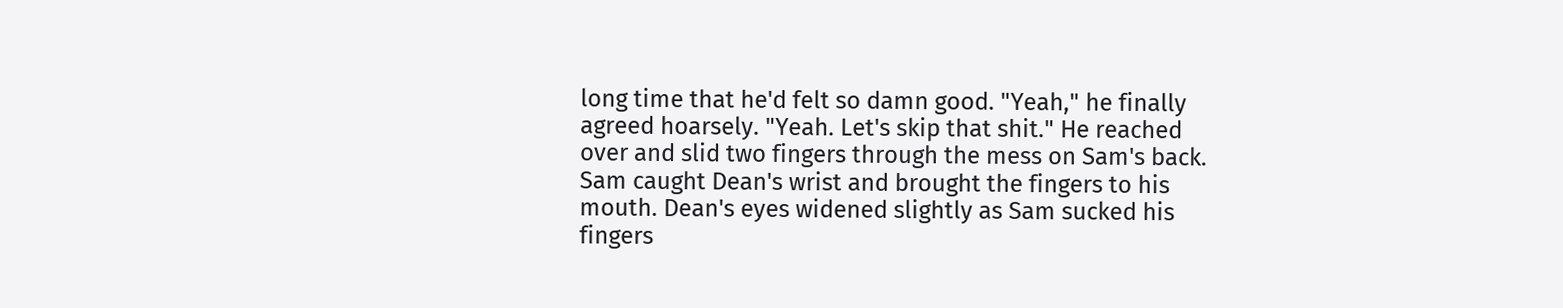long time that he'd felt so damn good. "Yeah," he finally agreed hoarsely. "Yeah. Let's skip that shit." He reached over and slid two fingers through the mess on Sam's back. Sam caught Dean's wrist and brought the fingers to his mouth. Dean's eyes widened slightly as Sam sucked his fingers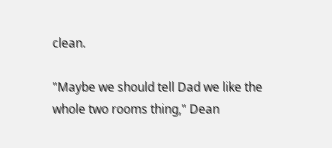clean.

"Maybe we should tell Dad we like the whole two rooms thing," Dean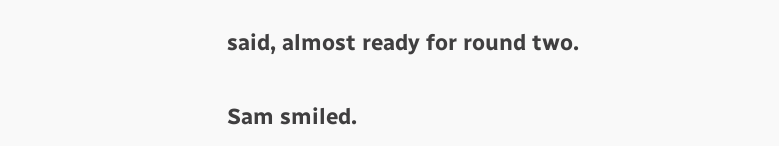said, almost ready for round two.

Sam smiled.